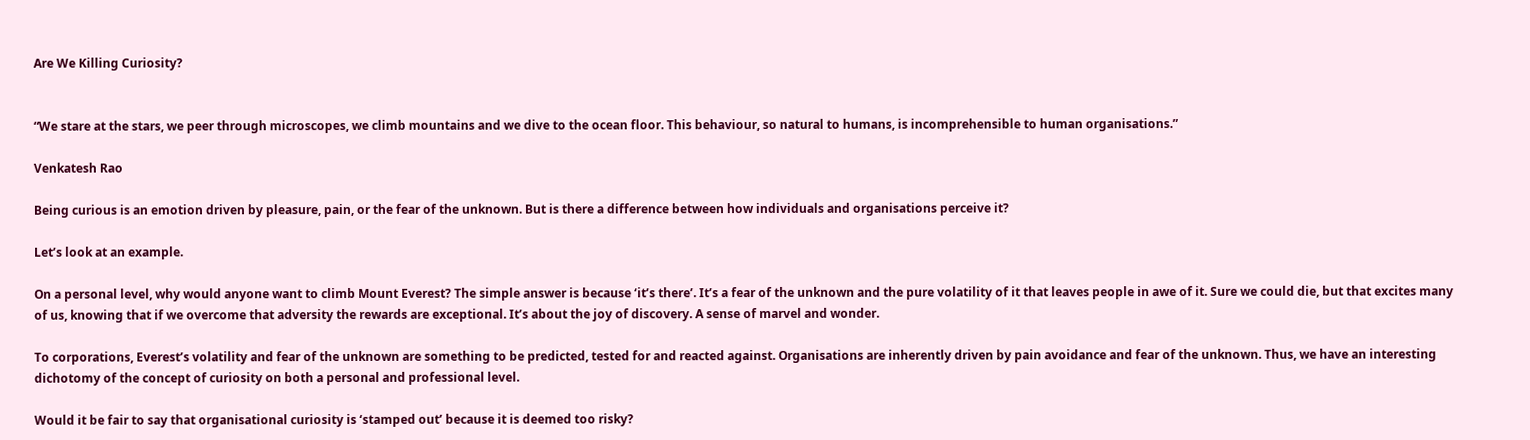Are We Killing Curiosity?


“We stare at the stars, we peer through microscopes, we climb mountains and we dive to the ocean floor. This behaviour, so natural to humans, is incomprehensible to human organisations.”

Venkatesh Rao

Being curious is an emotion driven by pleasure, pain, or the fear of the unknown. But is there a difference between how individuals and organisations perceive it?

Let’s look at an example.

On a personal level, why would anyone want to climb Mount Everest? The simple answer is because ‘it’s there’. It’s a fear of the unknown and the pure volatility of it that leaves people in awe of it. Sure we could die, but that excites many of us, knowing that if we overcome that adversity the rewards are exceptional. It’s about the joy of discovery. A sense of marvel and wonder.

To corporations, Everest’s volatility and fear of the unknown are something to be predicted, tested for and reacted against. Organisations are inherently driven by pain avoidance and fear of the unknown. Thus, we have an interesting dichotomy of the concept of curiosity on both a personal and professional level.

Would it be fair to say that organisational curiosity is ‘stamped out’ because it is deemed too risky?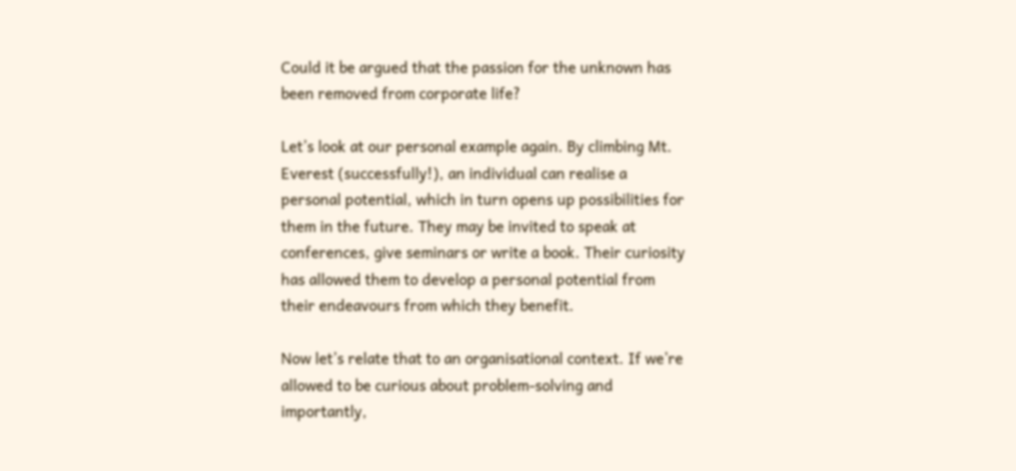Could it be argued that the passion for the unknown has been removed from corporate life?

Let’s look at our personal example again. By climbing Mt. Everest (successfully!), an individual can realise a personal potential, which in turn opens up possibilities for them in the future. They may be invited to speak at conferences, give seminars or write a book. Their curiosity has allowed them to develop a personal potential from their endeavours from which they benefit.

Now let’s relate that to an organisational context. If we’re allowed to be curious about problem-solving and importantly,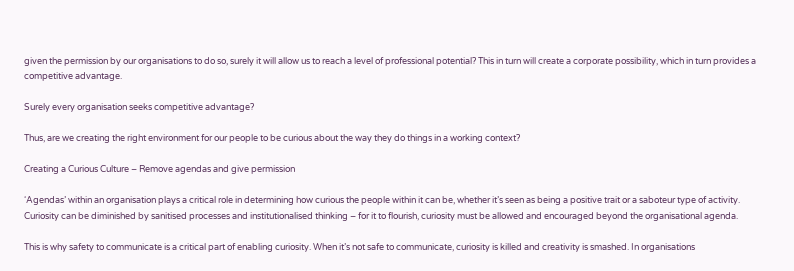given the permission by our organisations to do so, surely it will allow us to reach a level of professional potential? This in turn will create a corporate possibility, which in turn provides a competitive advantage.

Surely every organisation seeks competitive advantage?

Thus, are we creating the right environment for our people to be curious about the way they do things in a working context?

Creating a Curious Culture – Remove agendas and give permission

‘Agendas’ within an organisation plays a critical role in determining how curious the people within it can be, whether it’s seen as being a positive trait or a saboteur type of activity. Curiosity can be diminished by sanitised processes and institutionalised thinking – for it to flourish, curiosity must be allowed and encouraged beyond the organisational agenda.

This is why safety to communicate is a critical part of enabling curiosity. When it’s not safe to communicate, curiosity is killed and creativity is smashed. In organisations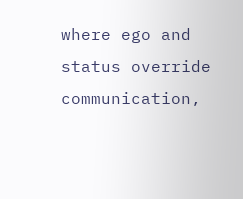where ego and status override communication,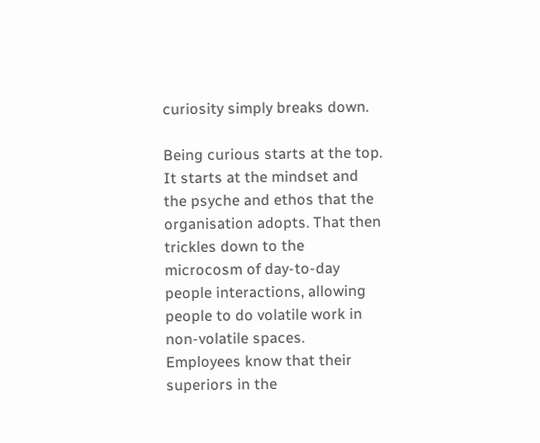curiosity simply breaks down.

Being curious starts at the top. It starts at the mindset and the psyche and ethos that the organisation adopts. That then trickles down to the microcosm of day-to-day people interactions, allowing people to do volatile work in non-volatile spaces.  Employees know that their superiors in the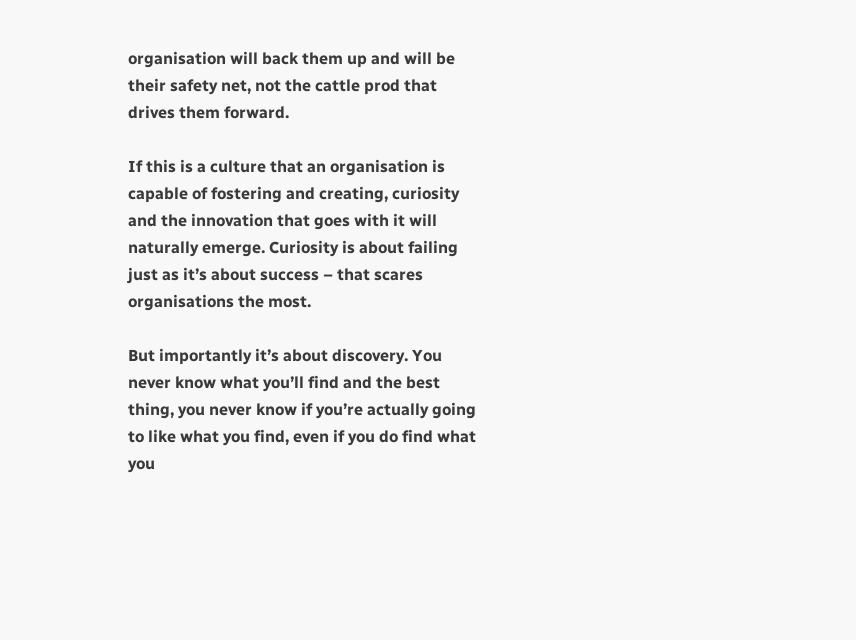organisation will back them up and will be their safety net, not the cattle prod that drives them forward.

If this is a culture that an organisation is capable of fostering and creating, curiosity and the innovation that goes with it will naturally emerge. Curiosity is about failing just as it’s about success – that scares organisations the most.

But importantly it’s about discovery. You never know what you’ll find and the best thing, you never know if you’re actually going to like what you find, even if you do find what you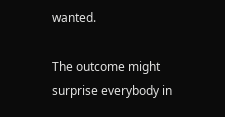wanted.

The outcome might surprise everybody in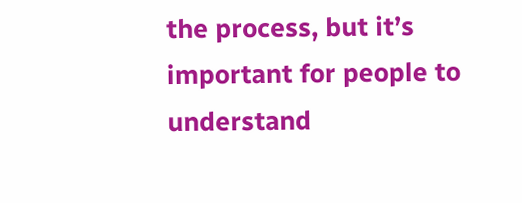the process, but it’s important for people to understand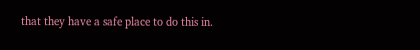that they have a safe place to do this in.